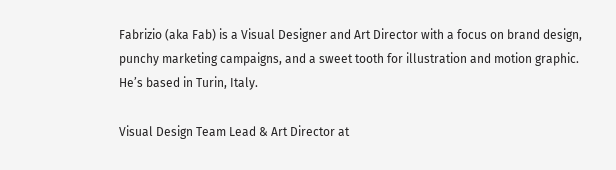Fabrizio (aka Fab) is a Visual Designer and Art Director with a focus on brand design, punchy marketing campaigns, and a sweet tooth for illustration and motion graphic. He’s based in Turin, Italy.

Visual Design Team Lead & Art Director at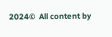2024©  All content by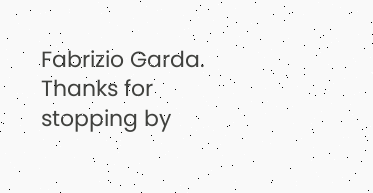Fabrizio Garda. Thanks for stopping by